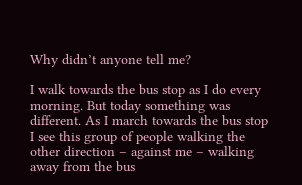Why didn’t anyone tell me?

I walk towards the bus stop as I do every morning. But today something was different. As I march towards the bus stop I see this group of people walking the other direction – against me – walking away from the bus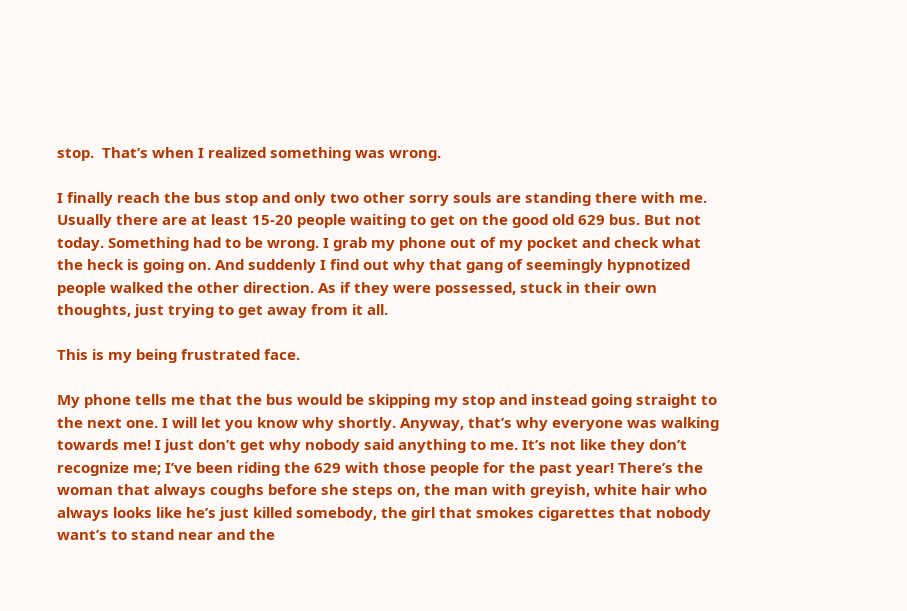stop.  That’s when I realized something was wrong.

I finally reach the bus stop and only two other sorry souls are standing there with me. Usually there are at least 15-20 people waiting to get on the good old 629 bus. But not today. Something had to be wrong. I grab my phone out of my pocket and check what the heck is going on. And suddenly I find out why that gang of seemingly hypnotized people walked the other direction. As if they were possessed, stuck in their own thoughts, just trying to get away from it all.

This is my being frustrated face.

My phone tells me that the bus would be skipping my stop and instead going straight to the next one. I will let you know why shortly. Anyway, that’s why everyone was walking towards me! I just don’t get why nobody said anything to me. It’s not like they don’t recognize me; I’ve been riding the 629 with those people for the past year! There’s the woman that always coughs before she steps on, the man with greyish, white hair who always looks like he’s just killed somebody, the girl that smokes cigarettes that nobody want’s to stand near and the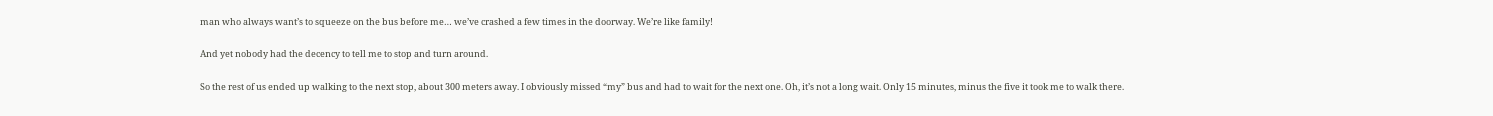man who always want’s to squeeze on the bus before me… we’ve crashed a few times in the doorway. We’re like family!

And yet nobody had the decency to tell me to stop and turn around.

So the rest of us ended up walking to the next stop, about 300 meters away. I obviously missed “my” bus and had to wait for the next one. Oh, it’s not a long wait. Only 15 minutes, minus the five it took me to walk there.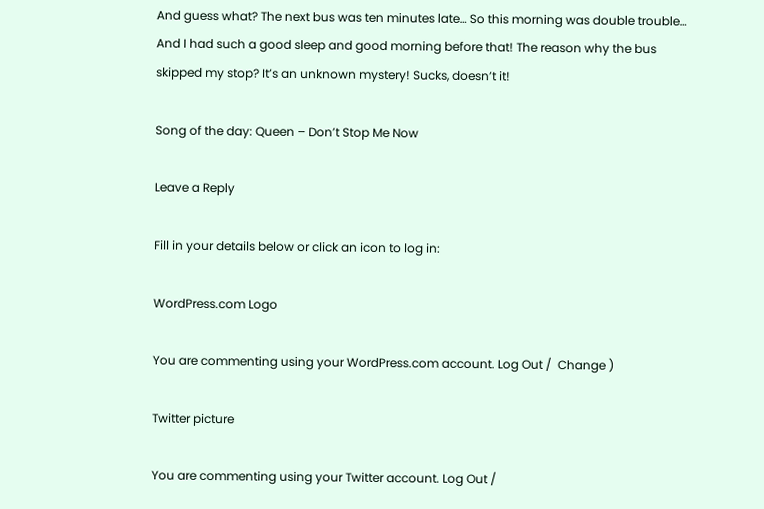And guess what? The next bus was ten minutes late… So this morning was double trouble… And I had such a good sleep and good morning before that! The reason why the bus skipped my stop? It’s an unknown mystery! Sucks, doesn’t it!

Song of the day: Queen – Don’t Stop Me Now

Leave a Reply

Fill in your details below or click an icon to log in:

WordPress.com Logo

You are commenting using your WordPress.com account. Log Out /  Change )

Twitter picture

You are commenting using your Twitter account. Log Out /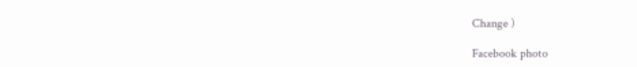Change )

Facebook photo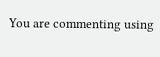You are commenting using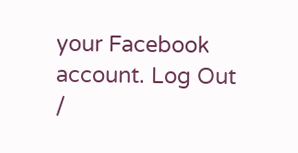your Facebook account. Log Out /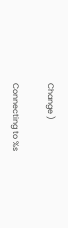Change )

Connecting to %s